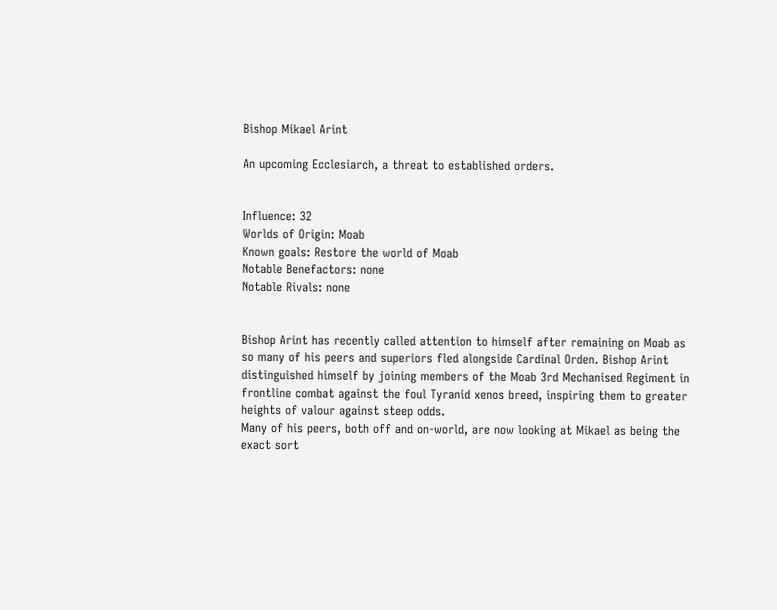Bishop Mikael Arint

An upcoming Ecclesiarch, a threat to established orders.


Influence: 32
Worlds of Origin: Moab
Known goals: Restore the world of Moab
Notable Benefactors: none
Notable Rivals: none


Bishop Arint has recently called attention to himself after remaining on Moab as so many of his peers and superiors fled alongside Cardinal Orden. Bishop Arint distinguished himself by joining members of the Moab 3rd Mechanised Regiment in frontline combat against the foul Tyranid xenos breed, inspiring them to greater heights of valour against steep odds.
Many of his peers, both off and on-world, are now looking at Mikael as being the exact sort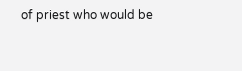of priest who would be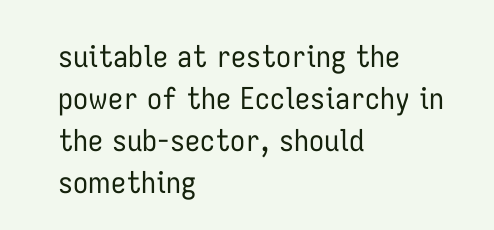suitable at restoring the power of the Ecclesiarchy in the sub-sector, should something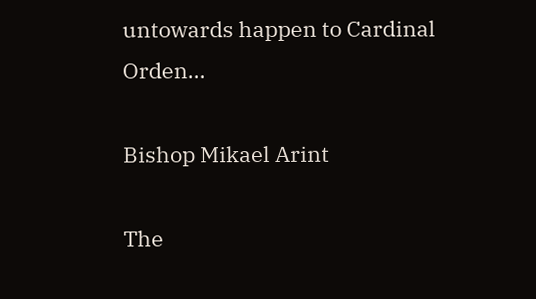untowards happen to Cardinal Orden…

Bishop Mikael Arint

The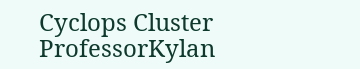Cyclops Cluster ProfessorKylan